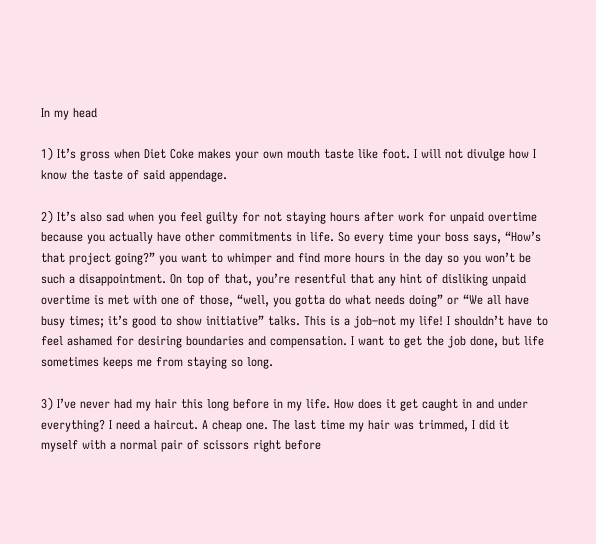In my head

1) It’s gross when Diet Coke makes your own mouth taste like foot. I will not divulge how I know the taste of said appendage.

2) It’s also sad when you feel guilty for not staying hours after work for unpaid overtime because you actually have other commitments in life. So every time your boss says, “How’s that project going?” you want to whimper and find more hours in the day so you won’t be such a disappointment. On top of that, you’re resentful that any hint of disliking unpaid overtime is met with one of those, “well, you gotta do what needs doing” or “We all have busy times; it’s good to show initiative” talks. This is a job–not my life! I shouldn’t have to feel ashamed for desiring boundaries and compensation. I want to get the job done, but life sometimes keeps me from staying so long.

3) I’ve never had my hair this long before in my life. How does it get caught in and under everything? I need a haircut. A cheap one. The last time my hair was trimmed, I did it myself with a normal pair of scissors right before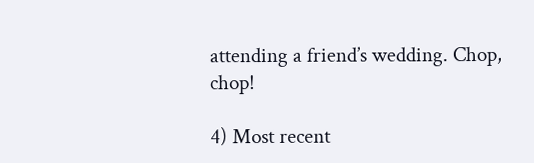attending a friend’s wedding. Chop, chop!

4) Most recent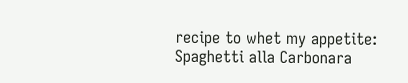recipe to whet my appetite: Spaghetti alla Carbonara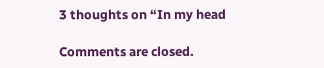3 thoughts on “In my head

Comments are closed.